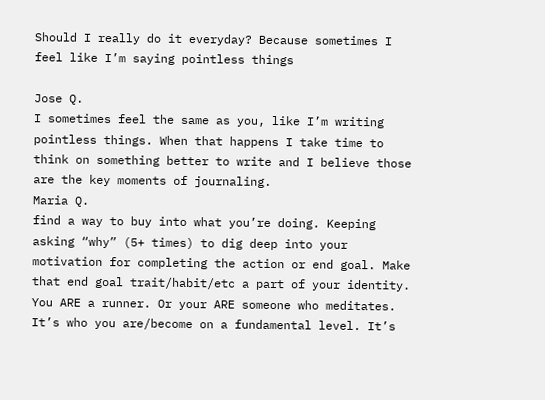Should I really do it everyday? Because sometimes I feel like I’m saying pointless things

Jose Q.
I sometimes feel the same as you, like I’m writing pointless things. When that happens I take time to think on something better to write and I believe those are the key moments of journaling.
Maria Q.
find a way to buy into what you’re doing. Keeping asking “why” (5+ times) to dig deep into your motivation for completing the action or end goal. Make that end goal trait/habit/etc a part of your identity. You ARE a runner. Or your ARE someone who meditates. It’s who you are/become on a fundamental level. It’s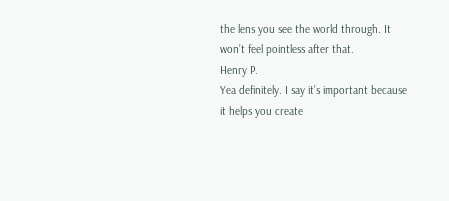the lens you see the world through. It won’t feel pointless after that.
Henry P.
Yea definitely. I say it’s important because it helps you create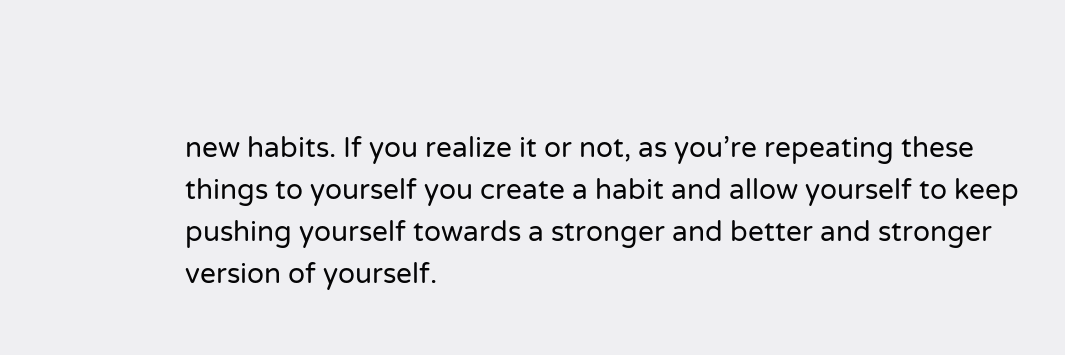new habits. If you realize it or not, as you’re repeating these things to yourself you create a habit and allow yourself to keep pushing yourself towards a stronger and better and stronger version of yourself.